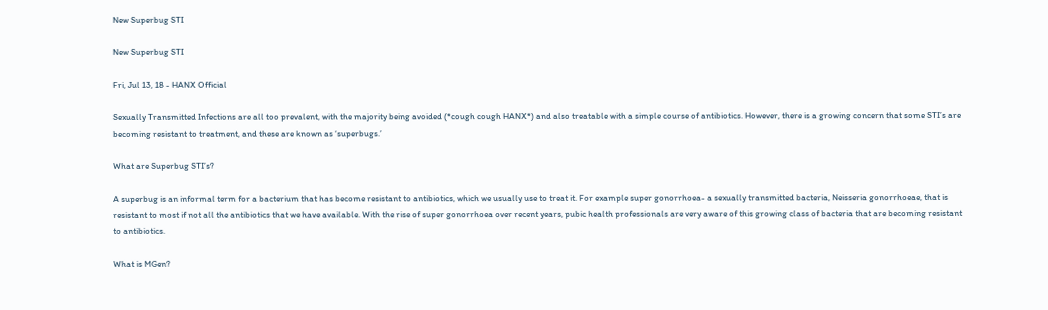New Superbug STI

New Superbug STI

Fri, Jul 13, 18 - HANX Official

Sexually Transmitted Infections are all too prevalent, with the majority being avoided (*cough cough HANX*) and also treatable with a simple course of antibiotics. However, there is a growing concern that some STI’s are becoming resistant to treatment, and these are known as ‘superbugs.’

What are Superbug STI’s?

A superbug is an informal term for a bacterium that has become resistant to antibiotics, which we usually use to treat it. For example super gonorrhoea- a sexually transmitted bacteria, Neisseria gonorrhoeae, that is resistant to most if not all the antibiotics that we have available. With the rise of super gonorrhoea over recent years, pubic health professionals are very aware of this growing class of bacteria that are becoming resistant to antibiotics.

What is MGen?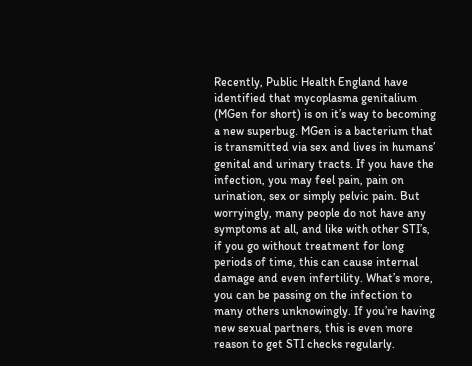Recently, Public Health England have identified that mycoplasma genitalium (MGen for short) is on it’s way to becoming a new superbug. MGen is a bacterium that is transmitted via sex and lives in humans’ genital and urinary tracts. If you have the infection, you may feel pain, pain on urination, sex or simply pelvic pain. But worryingly, many people do not have any symptoms at all, and like with other STI’s, if you go without treatment for long periods of time, this can cause internal damage and even infertility. What’s more, you can be passing on the infection to many others unknowingly. If you’re having new sexual partners, this is even more reason to get STI checks regularly.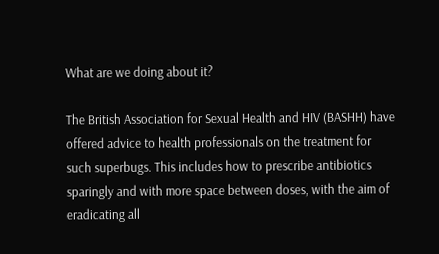What are we doing about it?

The British Association for Sexual Health and HIV (BASHH) have offered advice to health professionals on the treatment for such superbugs. This includes how to prescribe antibiotics sparingly and with more space between doses, with the aim of eradicating all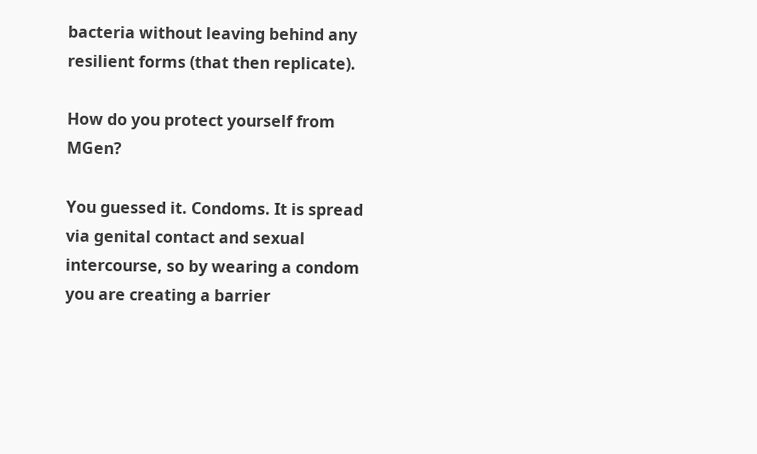bacteria without leaving behind any resilient forms (that then replicate).

How do you protect yourself from MGen?

You guessed it. Condoms. It is spread via genital contact and sexual intercourse, so by wearing a condom you are creating a barrier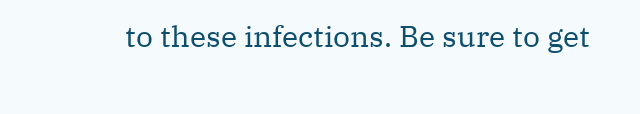to these infections. Be sure to get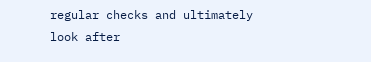regular checks and ultimately look after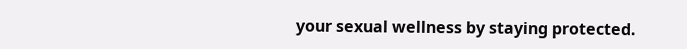your sexual wellness by staying protected.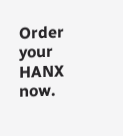Order your HANX now.